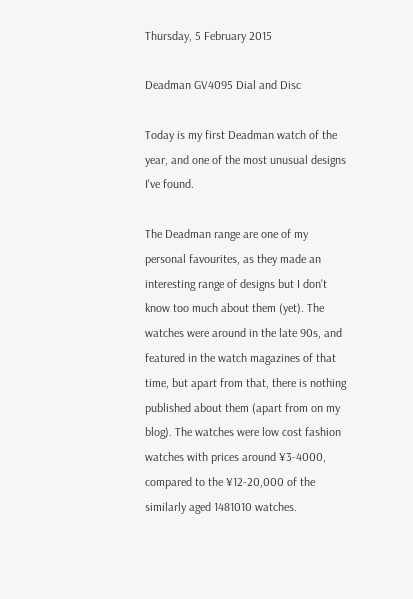Thursday, 5 February 2015

Deadman GV4095 Dial and Disc

Today is my first Deadman watch of the year, and one of the most unusual designs I've found.

The Deadman range are one of my personal favourites, as they made an interesting range of designs but I don't know too much about them (yet). The watches were around in the late 90s, and featured in the watch magazines of that time, but apart from that, there is nothing published about them (apart from on my blog). The watches were low cost fashion watches with prices around ¥3-4000, compared to the ¥12-20,000 of the similarly aged 1481010 watches.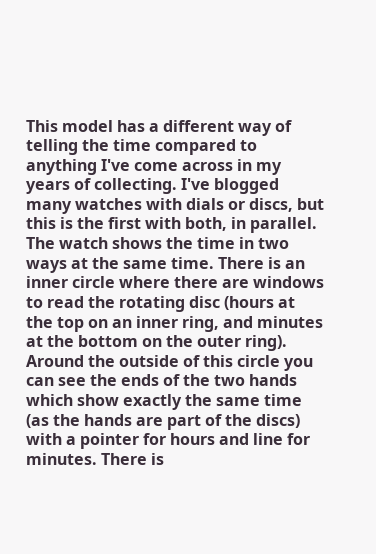This model has a different way of telling the time compared to anything I've come across in my years of collecting. I've blogged many watches with dials or discs, but this is the first with both, in parallel. The watch shows the time in two ways at the same time. There is an inner circle where there are windows to read the rotating disc (hours at the top on an inner ring, and minutes at the bottom on the outer ring). Around the outside of this circle you can see the ends of the two hands which show exactly the same time (as the hands are part of the discs) with a pointer for hours and line for minutes. There is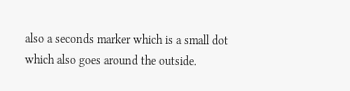also a seconds marker which is a small dot which also goes around the outside.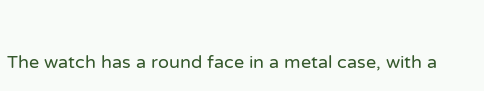The watch has a round face in a metal case, with a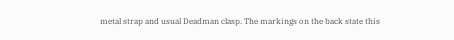metal strap and usual Deadman clasp. The markings on the back state this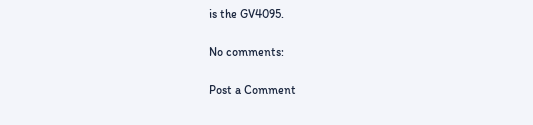is the GV4095.

No comments:

Post a Comment